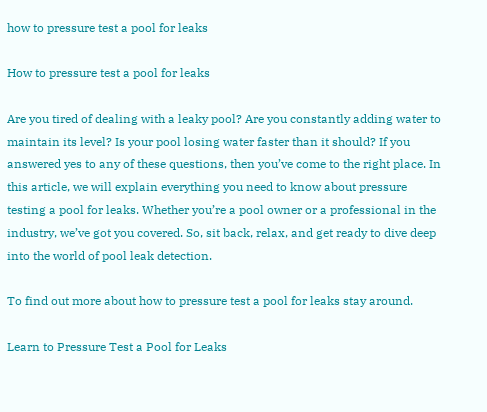how to pressure test a pool for leaks

How to pressure test a pool for leaks

Are you tired of dealing with a leaky pool? Are you constantly adding water to maintain its level? Is your pool losing water faster than it should? If you answered yes to any of these questions, then you’ve come to the right place. In this article, we will explain everything you need to know about pressure testing a pool for leaks. Whether you’re a pool owner or a professional in the industry, we’ve got you covered. So, sit back, relax, and get ready to dive deep into the world of pool leak detection.

To find out more about how to pressure test a pool for leaks stay around.

Learn to Pressure Test a Pool for Leaks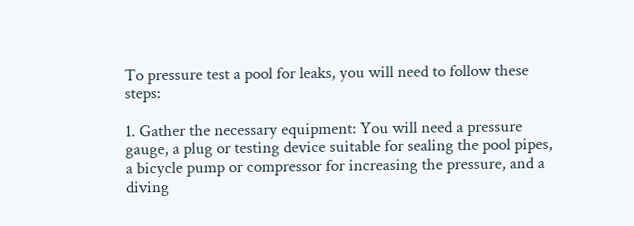To pressure test a pool for leaks, you will need to follow these steps:

1. Gather the necessary equipment: You will need a pressure gauge, a plug or testing device suitable for sealing the pool pipes, a bicycle pump or compressor for increasing the pressure, and a diving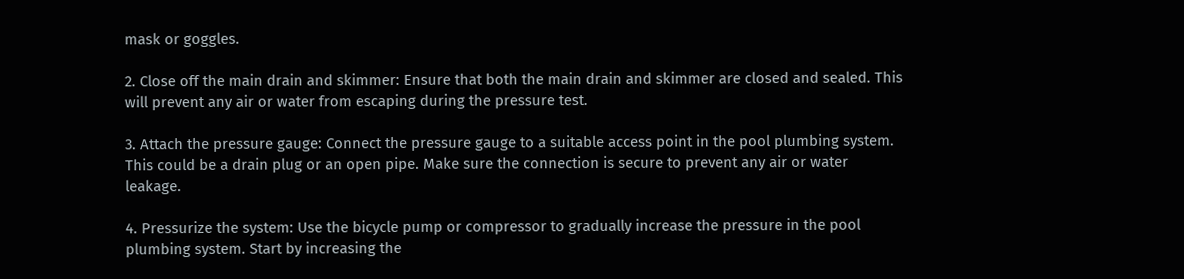mask or goggles.

2. Close off the main drain and skimmer: Ensure that both the main drain and skimmer are closed and sealed. This will prevent any air or water from escaping during the pressure test.

3. Attach the pressure gauge: Connect the pressure gauge to a suitable access point in the pool plumbing system. This could be a drain plug or an open pipe. Make sure the connection is secure to prevent any air or water leakage.

4. Pressurize the system: Use the bicycle pump or compressor to gradually increase the pressure in the pool plumbing system. Start by increasing the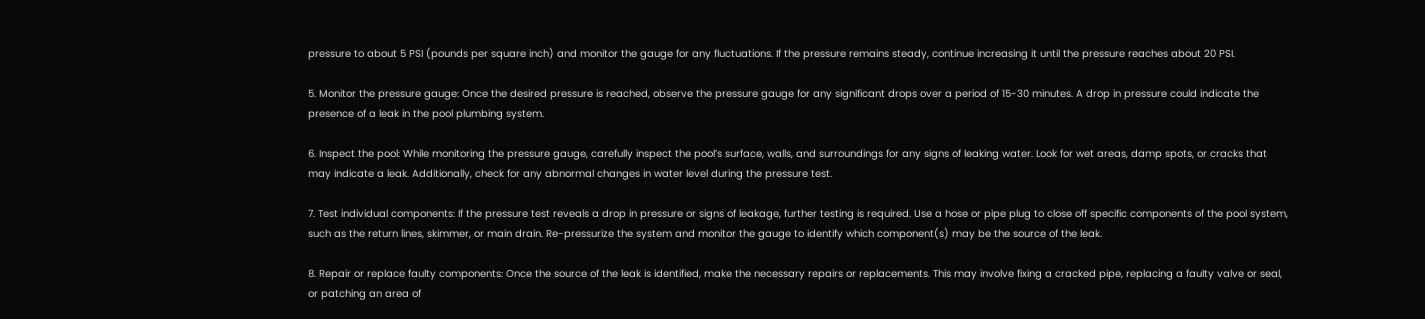pressure to about 5 PSI (pounds per square inch) and monitor the gauge for any fluctuations. If the pressure remains steady, continue increasing it until the pressure reaches about 20 PSI.

5. Monitor the pressure gauge: Once the desired pressure is reached, observe the pressure gauge for any significant drops over a period of 15-30 minutes. A drop in pressure could indicate the presence of a leak in the pool plumbing system.

6. Inspect the pool: While monitoring the pressure gauge, carefully inspect the pool’s surface, walls, and surroundings for any signs of leaking water. Look for wet areas, damp spots, or cracks that may indicate a leak. Additionally, check for any abnormal changes in water level during the pressure test.

7. Test individual components: If the pressure test reveals a drop in pressure or signs of leakage, further testing is required. Use a hose or pipe plug to close off specific components of the pool system, such as the return lines, skimmer, or main drain. Re-pressurize the system and monitor the gauge to identify which component(s) may be the source of the leak.

8. Repair or replace faulty components: Once the source of the leak is identified, make the necessary repairs or replacements. This may involve fixing a cracked pipe, replacing a faulty valve or seal, or patching an area of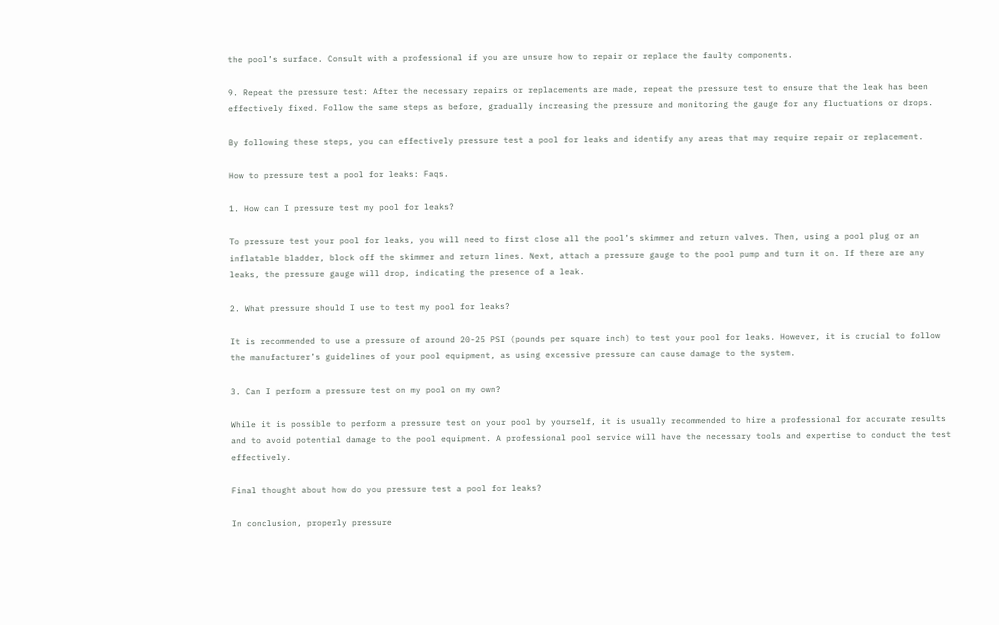the pool’s surface. Consult with a professional if you are unsure how to repair or replace the faulty components.

9. Repeat the pressure test: After the necessary repairs or replacements are made, repeat the pressure test to ensure that the leak has been effectively fixed. Follow the same steps as before, gradually increasing the pressure and monitoring the gauge for any fluctuations or drops.

By following these steps, you can effectively pressure test a pool for leaks and identify any areas that may require repair or replacement.

How to pressure test a pool for leaks: Faqs.

1. How can I pressure test my pool for leaks?

To pressure test your pool for leaks, you will need to first close all the pool’s skimmer and return valves. Then, using a pool plug or an inflatable bladder, block off the skimmer and return lines. Next, attach a pressure gauge to the pool pump and turn it on. If there are any leaks, the pressure gauge will drop, indicating the presence of a leak.

2. What pressure should I use to test my pool for leaks?

It is recommended to use a pressure of around 20-25 PSI (pounds per square inch) to test your pool for leaks. However, it is crucial to follow the manufacturer’s guidelines of your pool equipment, as using excessive pressure can cause damage to the system.

3. Can I perform a pressure test on my pool on my own?

While it is possible to perform a pressure test on your pool by yourself, it is usually recommended to hire a professional for accurate results and to avoid potential damage to the pool equipment. A professional pool service will have the necessary tools and expertise to conduct the test effectively.

Final thought about how do you pressure test a pool for leaks?

In conclusion, properly pressure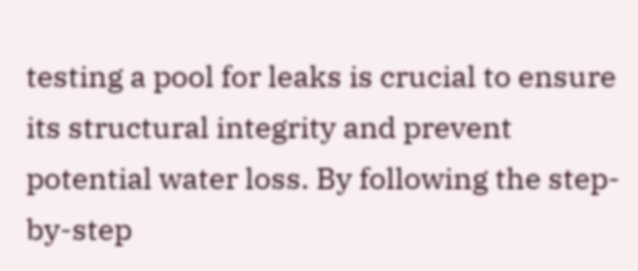testing a pool for leaks is crucial to ensure its structural integrity and prevent potential water loss. By following the step-by-step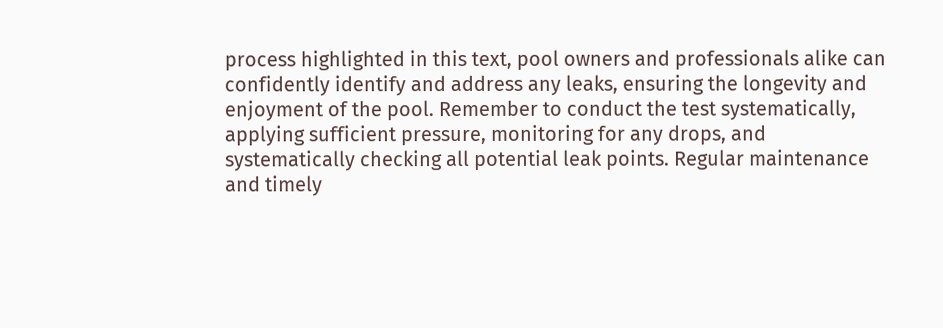process highlighted in this text, pool owners and professionals alike can confidently identify and address any leaks, ensuring the longevity and enjoyment of the pool. Remember to conduct the test systematically, applying sufficient pressure, monitoring for any drops, and systematically checking all potential leak points. Regular maintenance and timely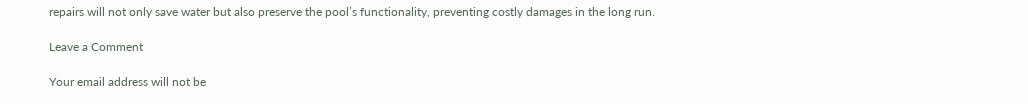repairs will not only save water but also preserve the pool’s functionality, preventing costly damages in the long run.

Leave a Comment

Your email address will not be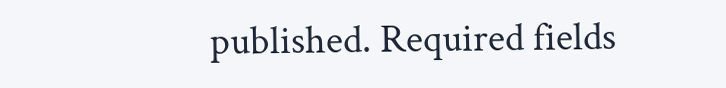published. Required fields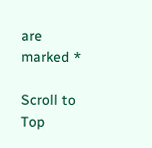are marked *

Scroll to Top